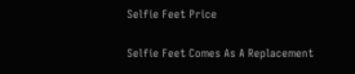Selfie Feet Price

Selfie Feet Comes As A Replacement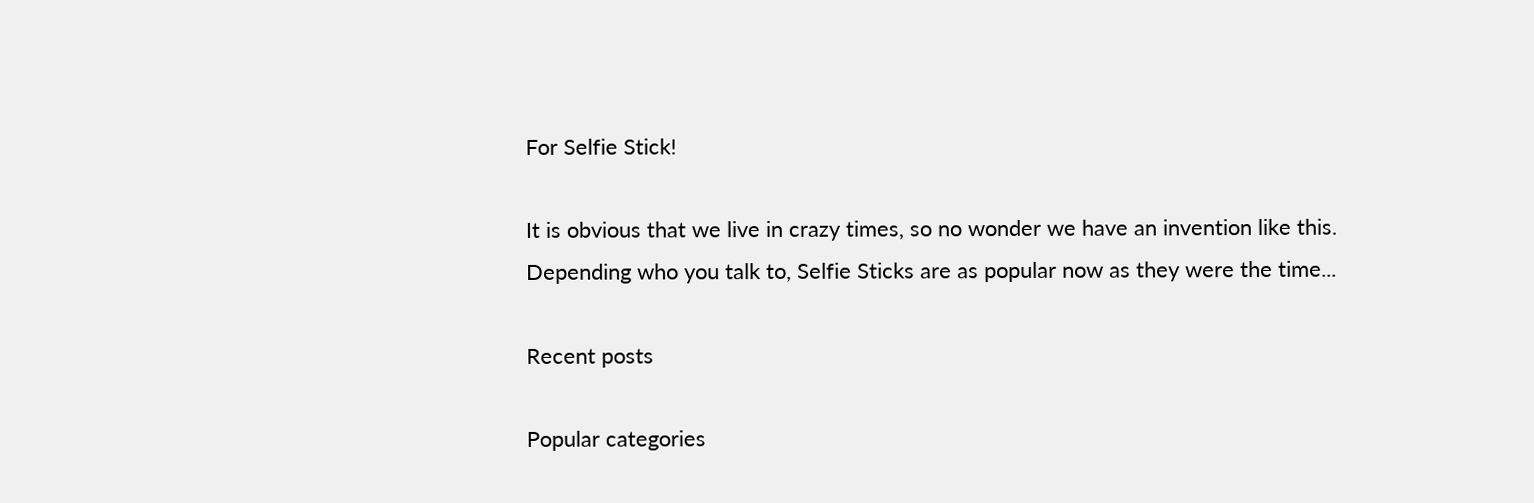For Selfie Stick!

It is obvious that we live in crazy times, so no wonder we have an invention like this. Depending who you talk to, Selfie Sticks are as popular now as they were the time...

Recent posts

Popular categories